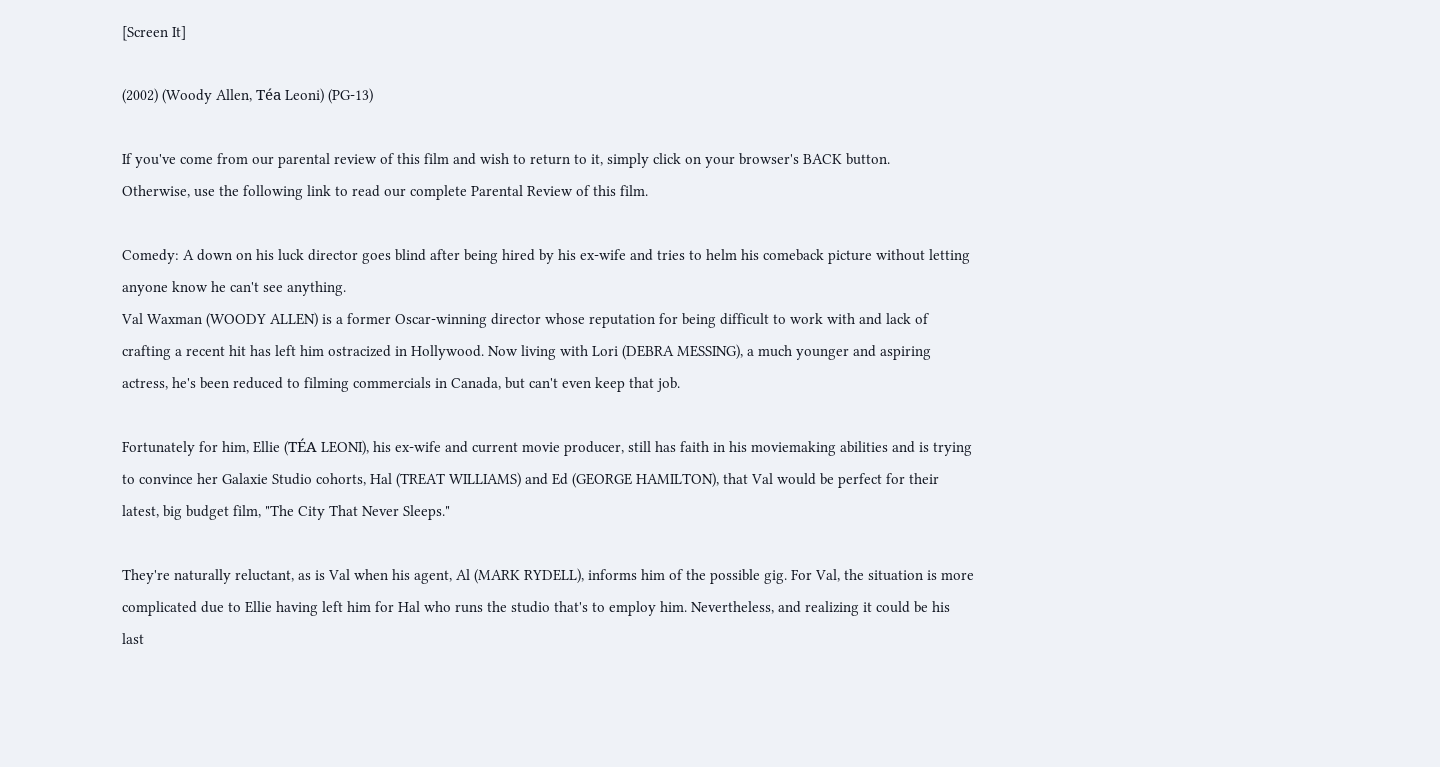[Screen It]

(2002) (Woody Allen, Téa Leoni) (PG-13)

If you've come from our parental review of this film and wish to return to it, simply click on your browser's BACK button.
Otherwise, use the following link to read our complete Parental Review of this film.

Comedy: A down on his luck director goes blind after being hired by his ex-wife and tries to helm his comeback picture without letting anyone know he can't see anything.
Val Waxman (WOODY ALLEN) is a former Oscar-winning director whose reputation for being difficult to work with and lack of crafting a recent hit has left him ostracized in Hollywood. Now living with Lori (DEBRA MESSING), a much younger and aspiring actress, he's been reduced to filming commercials in Canada, but can't even keep that job.

Fortunately for him, Ellie (TÉA LEONI), his ex-wife and current movie producer, still has faith in his moviemaking abilities and is trying to convince her Galaxie Studio cohorts, Hal (TREAT WILLIAMS) and Ed (GEORGE HAMILTON), that Val would be perfect for their latest, big budget film, "The City That Never Sleeps."

They're naturally reluctant, as is Val when his agent, Al (MARK RYDELL), informs him of the possible gig. For Val, the situation is more complicated due to Ellie having left him for Hal who runs the studio that's to employ him. Nevertheless, and realizing it could be his last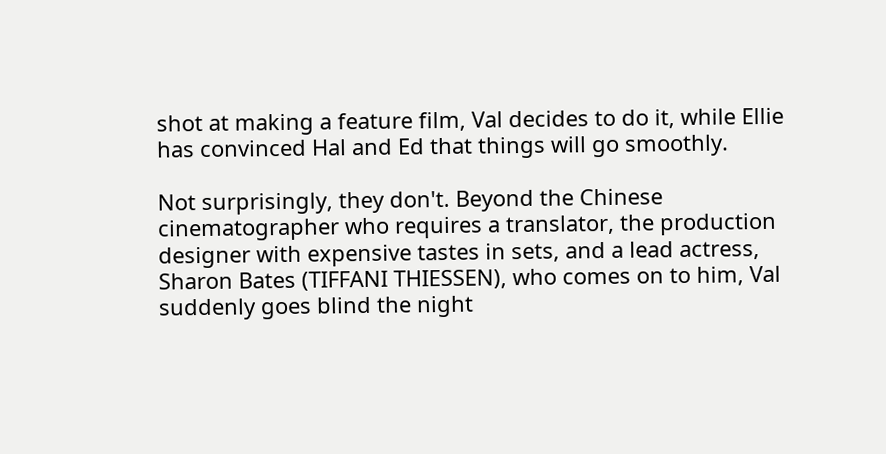shot at making a feature film, Val decides to do it, while Ellie has convinced Hal and Ed that things will go smoothly.

Not surprisingly, they don't. Beyond the Chinese cinematographer who requires a translator, the production designer with expensive tastes in sets, and a lead actress, Sharon Bates (TIFFANI THIESSEN), who comes on to him, Val suddenly goes blind the night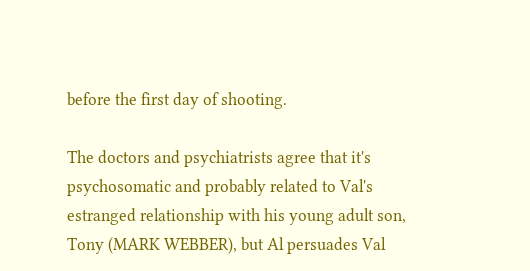before the first day of shooting.

The doctors and psychiatrists agree that it's psychosomatic and probably related to Val's estranged relationship with his young adult son, Tony (MARK WEBBER), but Al persuades Val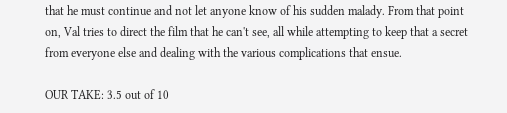that he must continue and not let anyone know of his sudden malady. From that point on, Val tries to direct the film that he can't see, all while attempting to keep that a secret from everyone else and dealing with the various complications that ensue.

OUR TAKE: 3.5 out of 10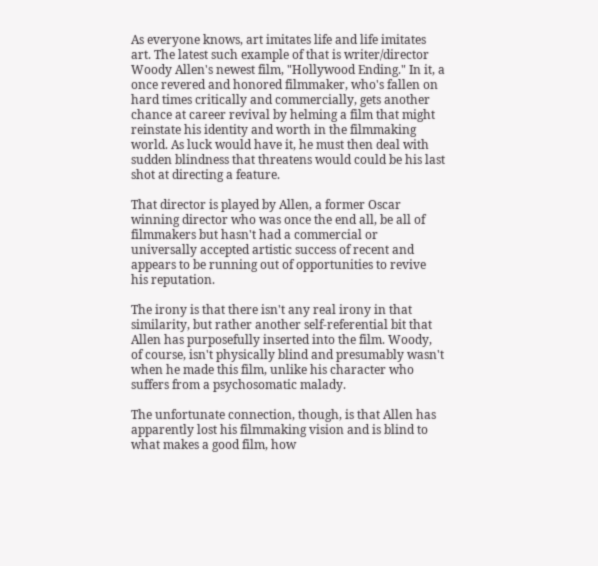As everyone knows, art imitates life and life imitates art. The latest such example of that is writer/director Woody Allen's newest film, "Hollywood Ending." In it, a once revered and honored filmmaker, who's fallen on hard times critically and commercially, gets another chance at career revival by helming a film that might reinstate his identity and worth in the filmmaking world. As luck would have it, he must then deal with sudden blindness that threatens would could be his last shot at directing a feature.

That director is played by Allen, a former Oscar winning director who was once the end all, be all of filmmakers but hasn't had a commercial or universally accepted artistic success of recent and appears to be running out of opportunities to revive his reputation.

The irony is that there isn't any real irony in that similarity, but rather another self-referential bit that Allen has purposefully inserted into the film. Woody, of course, isn't physically blind and presumably wasn't when he made this film, unlike his character who suffers from a psychosomatic malady.

The unfortunate connection, though, is that Allen has apparently lost his filmmaking vision and is blind to what makes a good film, how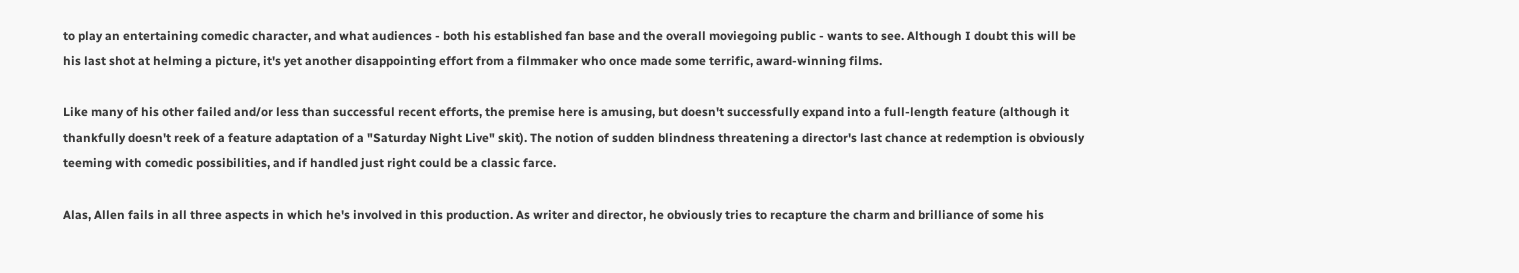to play an entertaining comedic character, and what audiences - both his established fan base and the overall moviegoing public - wants to see. Although I doubt this will be his last shot at helming a picture, it's yet another disappointing effort from a filmmaker who once made some terrific, award-winning films.

Like many of his other failed and/or less than successful recent efforts, the premise here is amusing, but doesn't successfully expand into a full-length feature (although it thankfully doesn't reek of a feature adaptation of a "Saturday Night Live" skit). The notion of sudden blindness threatening a director's last chance at redemption is obviously teeming with comedic possibilities, and if handled just right could be a classic farce.

Alas, Allen fails in all three aspects in which he's involved in this production. As writer and director, he obviously tries to recapture the charm and brilliance of some his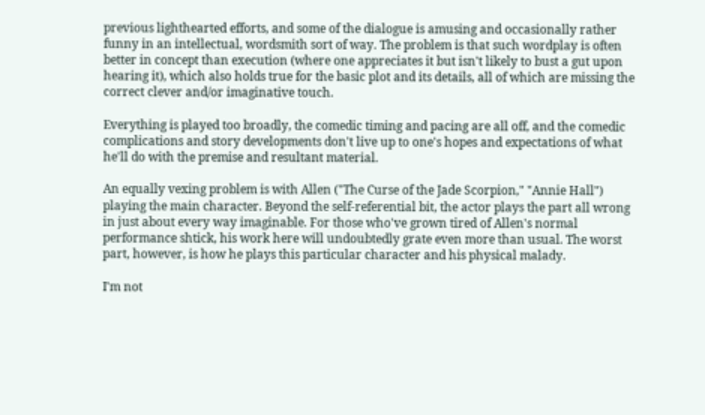previous lighthearted efforts, and some of the dialogue is amusing and occasionally rather funny in an intellectual, wordsmith sort of way. The problem is that such wordplay is often better in concept than execution (where one appreciates it but isn't likely to bust a gut upon hearing it), which also holds true for the basic plot and its details, all of which are missing the correct clever and/or imaginative touch.

Everything is played too broadly, the comedic timing and pacing are all off, and the comedic complications and story developments don't live up to one's hopes and expectations of what he'll do with the premise and resultant material.

An equally vexing problem is with Allen ("The Curse of the Jade Scorpion," "Annie Hall") playing the main character. Beyond the self-referential bit, the actor plays the part all wrong in just about every way imaginable. For those who've grown tired of Allen's normal performance shtick, his work here will undoubtedly grate even more than usual. The worst part, however, is how he plays this particular character and his physical malady.

I'm not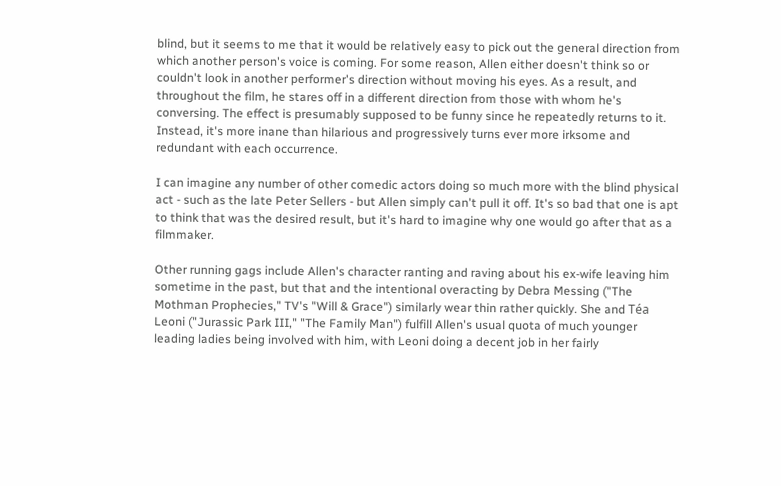blind, but it seems to me that it would be relatively easy to pick out the general direction from which another person's voice is coming. For some reason, Allen either doesn't think so or couldn't look in another performer's direction without moving his eyes. As a result, and throughout the film, he stares off in a different direction from those with whom he's conversing. The effect is presumably supposed to be funny since he repeatedly returns to it. Instead, it's more inane than hilarious and progressively turns ever more irksome and redundant with each occurrence.

I can imagine any number of other comedic actors doing so much more with the blind physical act - such as the late Peter Sellers - but Allen simply can't pull it off. It's so bad that one is apt to think that was the desired result, but it's hard to imagine why one would go after that as a filmmaker.

Other running gags include Allen's character ranting and raving about his ex-wife leaving him sometime in the past, but that and the intentional overacting by Debra Messing ("The Mothman Prophecies," TV's "Will & Grace") similarly wear thin rather quickly. She and Téa Leoni ("Jurassic Park III," "The Family Man") fulfill Allen's usual quota of much younger leading ladies being involved with him, with Leoni doing a decent job in her fairly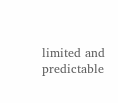limited and predictable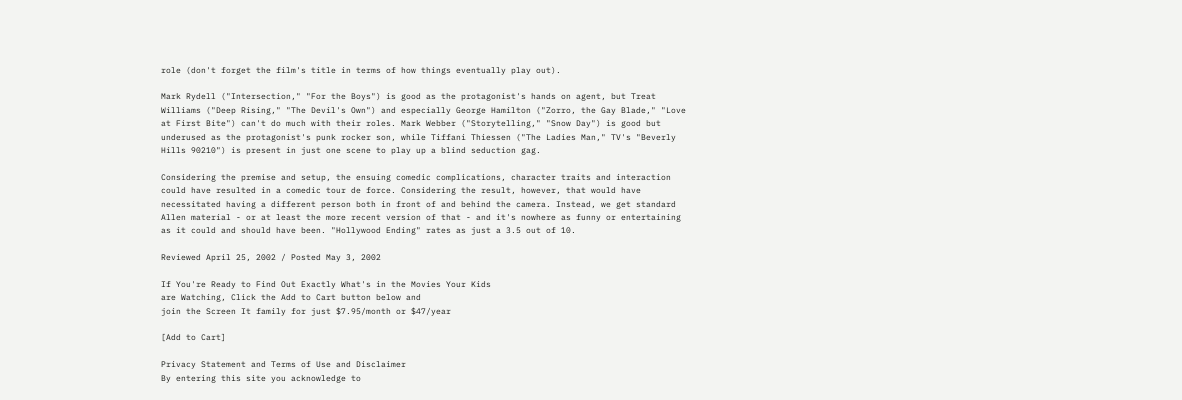role (don't forget the film's title in terms of how things eventually play out).

Mark Rydell ("Intersection," "For the Boys") is good as the protagonist's hands on agent, but Treat Williams ("Deep Rising," "The Devil's Own") and especially George Hamilton ("Zorro, the Gay Blade," "Love at First Bite") can't do much with their roles. Mark Webber ("Storytelling," "Snow Day") is good but underused as the protagonist's punk rocker son, while Tiffani Thiessen ("The Ladies Man," TV's "Beverly Hills 90210") is present in just one scene to play up a blind seduction gag.

Considering the premise and setup, the ensuing comedic complications, character traits and interaction could have resulted in a comedic tour de force. Considering the result, however, that would have necessitated having a different person both in front of and behind the camera. Instead, we get standard Allen material - or at least the more recent version of that - and it's nowhere as funny or entertaining as it could and should have been. "Hollywood Ending" rates as just a 3.5 out of 10.

Reviewed April 25, 2002 / Posted May 3, 2002

If You're Ready to Find Out Exactly What's in the Movies Your Kids
are Watching, Click the Add to Cart button below and
join the Screen It family for just $7.95/month or $47/year

[Add to Cart]

Privacy Statement and Terms of Use and Disclaimer
By entering this site you acknowledge to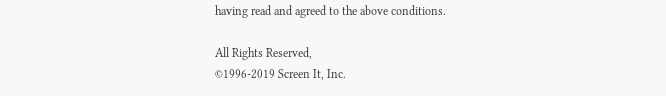having read and agreed to the above conditions.

All Rights Reserved,
©1996-2019 Screen It, Inc.